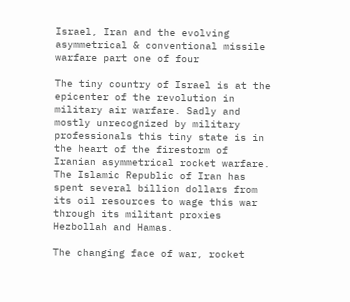Israel, Iran and the evolving asymmetrical & conventional missile warfare part one of four

The tiny country of Israel is at the epicenter of the revolution in military air warfare. Sadly and mostly unrecognized by military professionals this tiny state is in the heart of the firestorm of Iranian asymmetrical rocket warfare. The Islamic Republic of Iran has spent several billion dollars from its oil resources to wage this war through its militant proxies Hezbollah and Hamas.

The changing face of war, rocket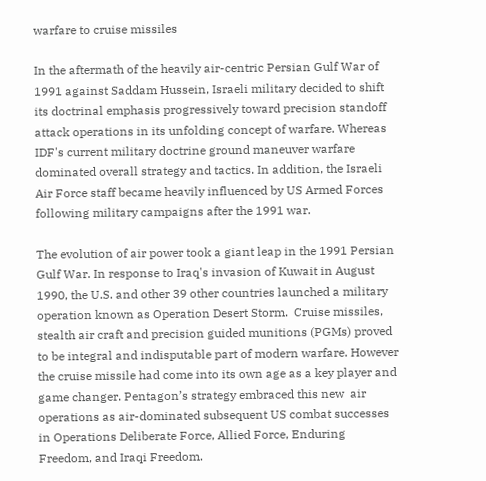warfare to cruise missiles

In the aftermath of the heavily air-centric Persian Gulf War of 1991 against Saddam Hussein, Israeli military decided to shift its doctrinal emphasis progressively toward precision standoff attack operations in its unfolding concept of warfare. Whereas IDF's current military doctrine ground maneuver warfare dominated overall strategy and tactics. In addition, the Israeli Air Force staff became heavily influenced by US Armed Forces following military campaigns after the 1991 war.

The evolution of air power took a giant leap in the 1991 Persian Gulf War. In response to Iraq's invasion of Kuwait in August 1990, the U.S. and other 39 other countries launched a military operation known as Operation Desert Storm.  Cruise missiles, stealth air craft and precision guided munitions (PGMs) proved to be integral and indisputable part of modern warfare. However the cruise missile had come into its own age as a key player and game changer. Pentagon’s strategy embraced this new  air operations as air-dominated subsequent US combat successes in Operations Deliberate Force, Allied Force, Enduring Freedom, and Iraqi Freedom.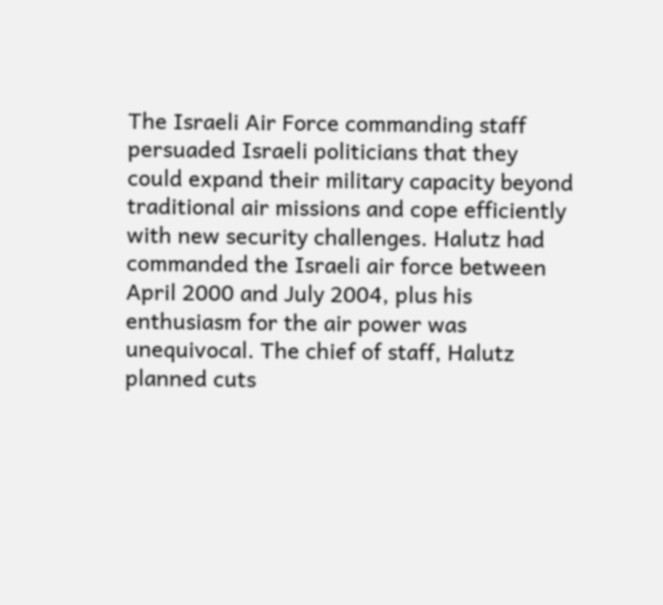The Israeli Air Force commanding staff persuaded Israeli politicians that they could expand their military capacity beyond traditional air missions and cope efficiently with new security challenges. Halutz had commanded the Israeli air force between April 2000 and July 2004, plus his enthusiasm for the air power was unequivocal. The chief of staff, Halutz planned cuts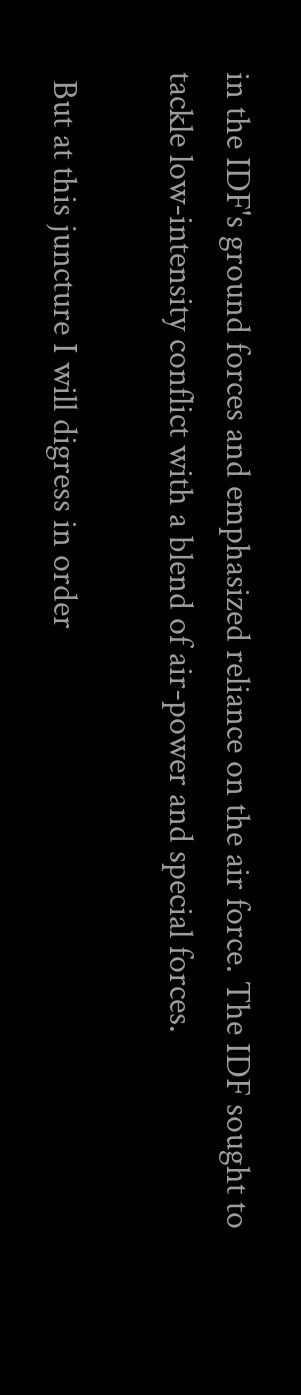in the IDF's ground forces and emphasized reliance on the air force. The IDF sought to tackle low-intensity conflict with a blend of air-power and special forces.

 But at this juncture I will digress in order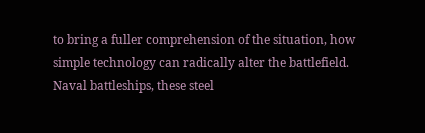to bring a fuller comprehension of the situation, how simple technology can radically alter the battlefield. Naval battleships, these steel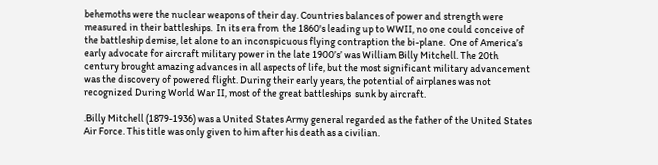behemoths were the nuclear weapons of their day. Countries balances of power and strength were measured in their battleships.  In its era from  the 1860's leading up to WWII, no one could conceive of the battleship demise, let alone to an inconspicuous flying contraption the bi-plane.  One of America’s early advocate for aircraft military power in the late 1900’s’ was William Billy Mitchell. The 20th century brought amazing advances in all aspects of life, but the most significant military advancement was the discovery of powered flight. During their early years, the potential of airplanes was not recognized During World War II, most of the great battleships  sunk by aircraft.

.Billy Mitchell (1879-1936) was a United States Army general regarded as the father of the United States Air Force. This title was only given to him after his death as a civilian.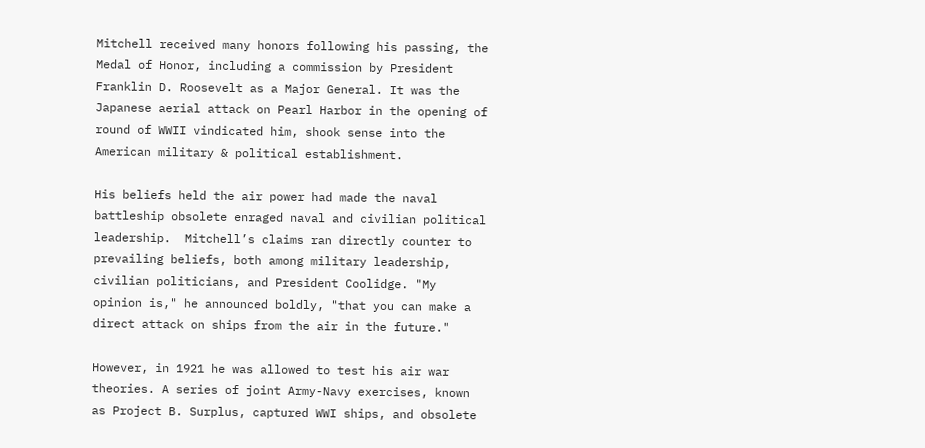Mitchell received many honors following his passing, the Medal of Honor, including a commission by President Franklin D. Roosevelt as a Major General. It was the Japanese aerial attack on Pearl Harbor in the opening of round of WWII vindicated him, shook sense into the American military & political establishment.

His beliefs held the air power had made the naval battleship obsolete enraged naval and civilian political leadership.  Mitchell’s claims ran directly counter to prevailing beliefs, both among military leadership, civilian politicians, and President Coolidge. "My opinion is," he announced boldly, "that you can make a direct attack on ships from the air in the future."

However, in 1921 he was allowed to test his air war theories. A series of joint Army-Navy exercises, known as Project B. Surplus, captured WWI ships, and obsolete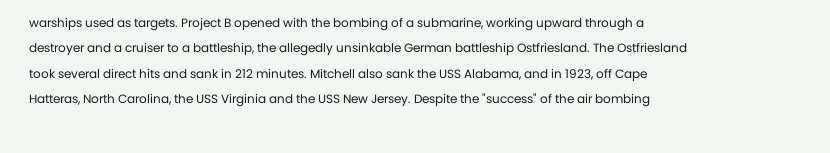warships used as targets. Project B opened with the bombing of a submarine, working upward through a destroyer and a cruiser to a battleship, the allegedly unsinkable German battleship Ostfriesland. The Ostfriesland took several direct hits and sank in 212 minutes. Mitchell also sank the USS Alabama, and in 1923, off Cape Hatteras, North Carolina, the USS Virginia and the USS New Jersey. Despite the "success" of the air bombing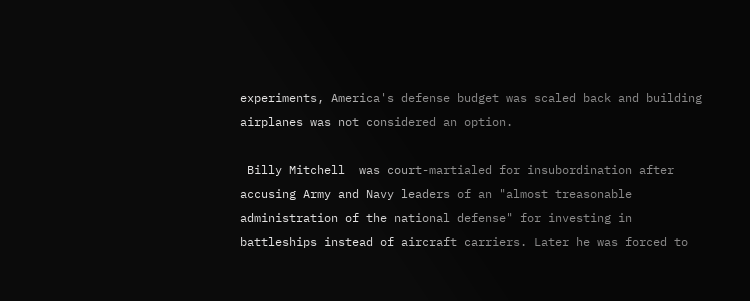experiments, America's defense budget was scaled back and building airplanes was not considered an option.

 Billy Mitchell  was court-martialed for insubordination after accusing Army and Navy leaders of an "almost treasonable administration of the national defense" for investing in battleships instead of aircraft carriers. Later he was forced to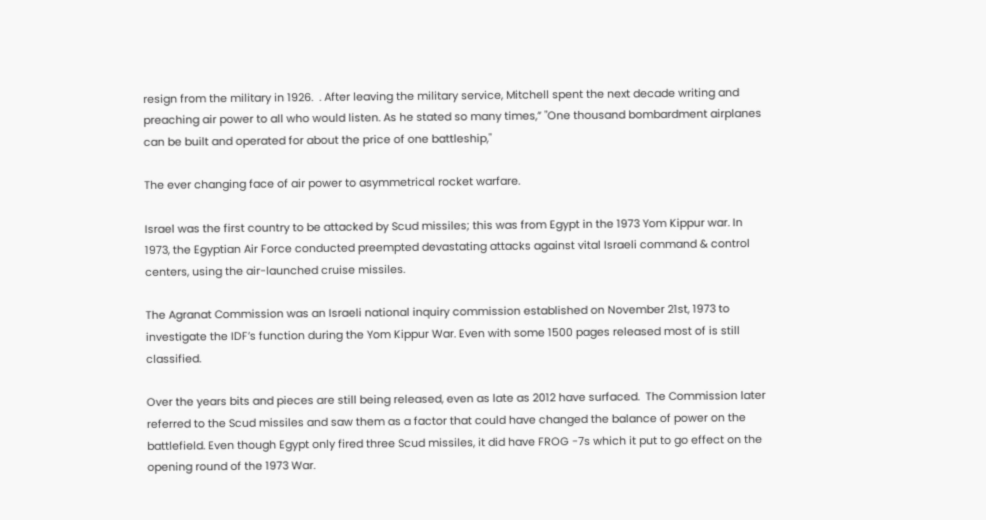resign from the military in 1926.  . After leaving the military service, Mitchell spent the next decade writing and preaching air power to all who would listen. As he stated so many times,” "One thousand bombardment airplanes can be built and operated for about the price of one battleship,"

The ever changing face of air power to asymmetrical rocket warfare.

Israel was the first country to be attacked by Scud missiles; this was from Egypt in the 1973 Yom Kippur war. In 1973, the Egyptian Air Force conducted preempted devastating attacks against vital Israeli command & control centers, using the air-launched cruise missiles.

The Agranat Commission was an Israeli national inquiry commission established on November 21st, 1973 to investigate the IDF’s function during the Yom Kippur War. Even with some 1500 pages released most of is still classified.

Over the years bits and pieces are still being released, even as late as 2012 have surfaced.  The Commission later referred to the Scud missiles and saw them as a factor that could have changed the balance of power on the battlefield. Even though Egypt only fired three Scud missiles, it did have FROG -7s which it put to go effect on the opening round of the 1973 War.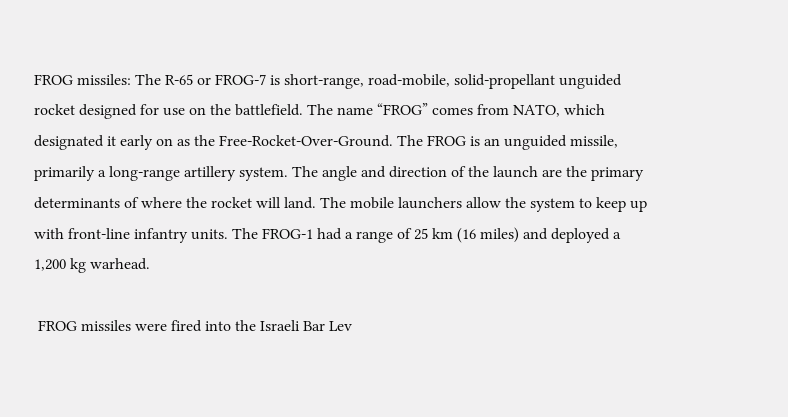FROG missiles: The R-65 or FROG-7 is short-range, road-mobile, solid-propellant unguided rocket designed for use on the battlefield. The name “FROG” comes from NATO, which designated it early on as the Free-Rocket-Over-Ground. The FROG is an unguided missile, primarily a long-range artillery system. The angle and direction of the launch are the primary determinants of where the rocket will land. The mobile launchers allow the system to keep up with front-line infantry units. The FROG-1 had a range of 25 km (16 miles) and deployed a 1,200 kg warhead.

 FROG missiles were fired into the Israeli Bar Lev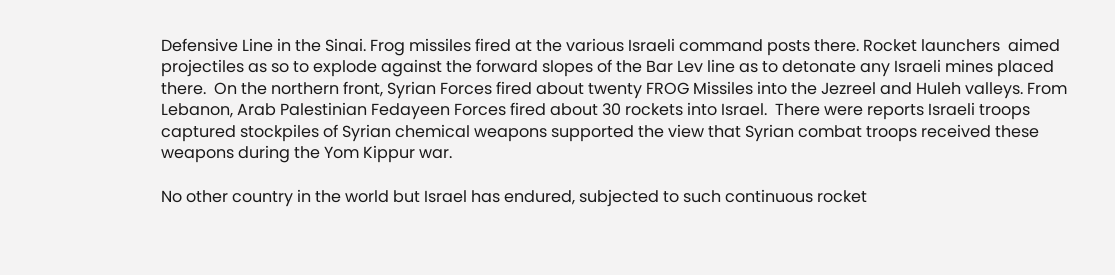Defensive Line in the Sinai. Frog missiles fired at the various Israeli command posts there. Rocket launchers  aimed projectiles as so to explode against the forward slopes of the Bar Lev line as to detonate any Israeli mines placed there.  On the northern front, Syrian Forces fired about twenty FROG Missiles into the Jezreel and Huleh valleys. From Lebanon, Arab Palestinian Fedayeen Forces fired about 30 rockets into Israel.  There were reports Israeli troops captured stockpiles of Syrian chemical weapons supported the view that Syrian combat troops received these weapons during the Yom Kippur war.

No other country in the world but Israel has endured, subjected to such continuous rocket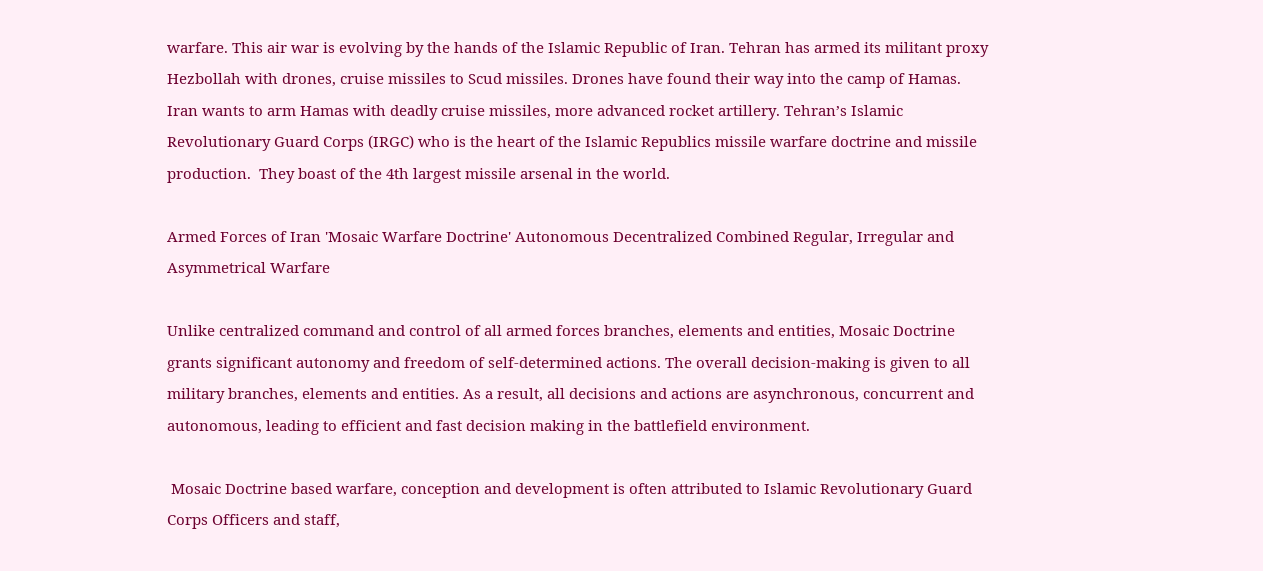warfare. This air war is evolving by the hands of the Islamic Republic of Iran. Tehran has armed its militant proxy Hezbollah with drones, cruise missiles to Scud missiles. Drones have found their way into the camp of Hamas.  Iran wants to arm Hamas with deadly cruise missiles, more advanced rocket artillery. Tehran’s Islamic Revolutionary Guard Corps (IRGC) who is the heart of the Islamic Republics missile warfare doctrine and missile production.  They boast of the 4th largest missile arsenal in the world.

Armed Forces of Iran 'Mosaic Warfare Doctrine' Autonomous Decentralized Combined Regular, Irregular and Asymmetrical Warfare

Unlike centralized command and control of all armed forces branches, elements and entities, Mosaic Doctrine grants significant autonomy and freedom of self-determined actions. The overall decision-making is given to all military branches, elements and entities. As a result, all decisions and actions are asynchronous, concurrent and autonomous, leading to efficient and fast decision making in the battlefield environment.

 Mosaic Doctrine based warfare, conception and development is often attributed to Islamic Revolutionary Guard Corps Officers and staff,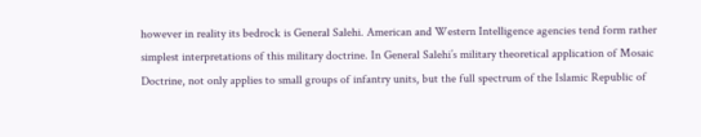however in reality its bedrock is General Salehi. American and Western Intelligence agencies tend form rather simplest interpretations of this military doctrine. In General Salehi’s military theoretical application of Mosaic Doctrine, not only applies to small groups of infantry units, but the full spectrum of the Islamic Republic of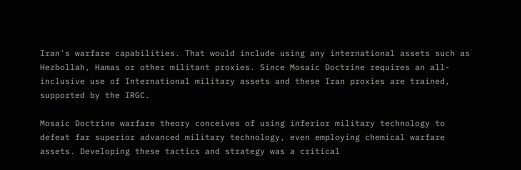Iran’s warfare capabilities. That would include using any international assets such as Hezbollah, Hamas or other militant proxies. Since Mosaic Doctrine requires an all-inclusive use of International military assets and these Iran proxies are trained, supported by the IRGC.

Mosaic Doctrine warfare theory conceives of using inferior military technology to defeat far superior advanced military technology, even employing chemical warfare assets. Developing these tactics and strategy was a critical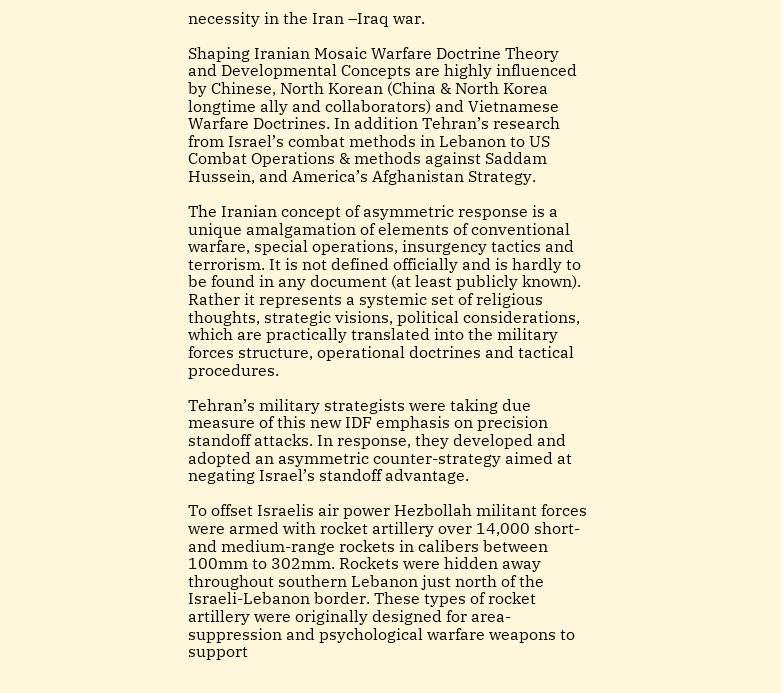necessity in the Iran –Iraq war.

Shaping Iranian Mosaic Warfare Doctrine Theory and Developmental Concepts are highly influenced by Chinese, North Korean (China & North Korea longtime ally and collaborators) and Vietnamese Warfare Doctrines. In addition Tehran’s research from Israel’s combat methods in Lebanon to US Combat Operations & methods against Saddam Hussein, and America’s Afghanistan Strategy.

The Iranian concept of asymmetric response is a unique amalgamation of elements of conventional warfare, special operations, insurgency tactics and terrorism. It is not defined officially and is hardly to be found in any document (at least publicly known). Rather it represents a systemic set of religious thoughts, strategic visions, political considerations, which are practically translated into the military forces structure, operational doctrines and tactical procedures.

Tehran’s military strategists were taking due measure of this new IDF emphasis on precision standoff attacks. In response, they developed and adopted an asymmetric counter-strategy aimed at negating Israel’s standoff advantage.

To offset Israelis air power Hezbollah militant forces were armed with rocket artillery over 14,000 short- and medium-range rockets in calibers between 100mm to 302mm. Rockets were hidden away throughout southern Lebanon just north of the Israeli-Lebanon border. These types of rocket artillery were originally designed for area-suppression and psychological warfare weapons to support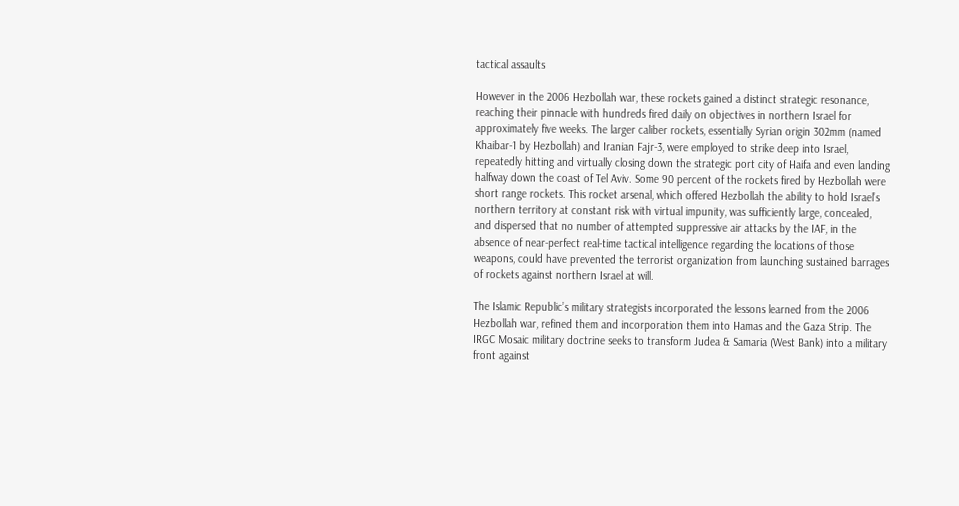tactical assaults

However in the 2006 Hezbollah war, these rockets gained a distinct strategic resonance, reaching their pinnacle with hundreds fired daily on objectives in northern Israel for approximately five weeks. The larger caliber rockets, essentially Syrian origin 302mm (named Khaibar-1 by Hezbollah) and Iranian Fajr-3, were employed to strike deep into Israel, repeatedly hitting and virtually closing down the strategic port city of Haifa and even landing halfway down the coast of Tel Aviv. Some 90 percent of the rockets fired by Hezbollah were short range rockets. This rocket arsenal, which offered Hezbollah the ability to hold Israel’s northern territory at constant risk with virtual impunity, was sufficiently large, concealed, and dispersed that no number of attempted suppressive air attacks by the IAF, in the absence of near-perfect real-time tactical intelligence regarding the locations of those weapons, could have prevented the terrorist organization from launching sustained barrages of rockets against northern Israel at will.

The Islamic Republic’s military strategists incorporated the lessons learned from the 2006 Hezbollah war, refined them and incorporation them into Hamas and the Gaza Strip. The IRGC Mosaic military doctrine seeks to transform Judea & Samaria (West Bank) into a military front against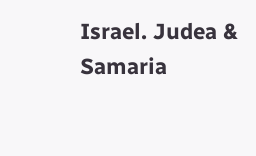Israel. Judea & Samaria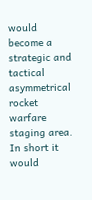would become a strategic and tactical asymmetrical rocket warfare staging area. In short it would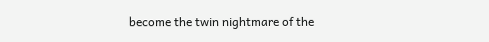become the twin nightmare of the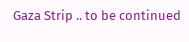Gaza Strip .. to be continued